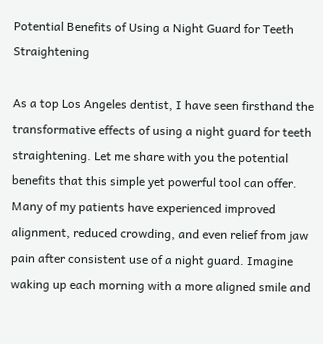Potential Benefits of Using a Night Guard for Teeth Straightening

As a top Los Angeles dentist, I have seen firsthand the transformative effects of using a night guard for teeth straightening. Let me share with you the potential benefits that this simple yet powerful tool can offer. Many of my patients have experienced improved alignment, reduced crowding, and even relief from jaw pain after consistent use of a night guard. Imagine waking up each morning with a more aligned smile and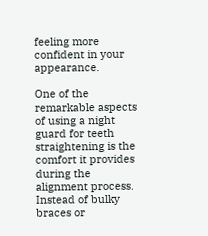feeling more confident in your appearance.

One of the remarkable aspects of using a night guard for teeth straightening is the comfort it provides during the alignment process. Instead of bulky braces or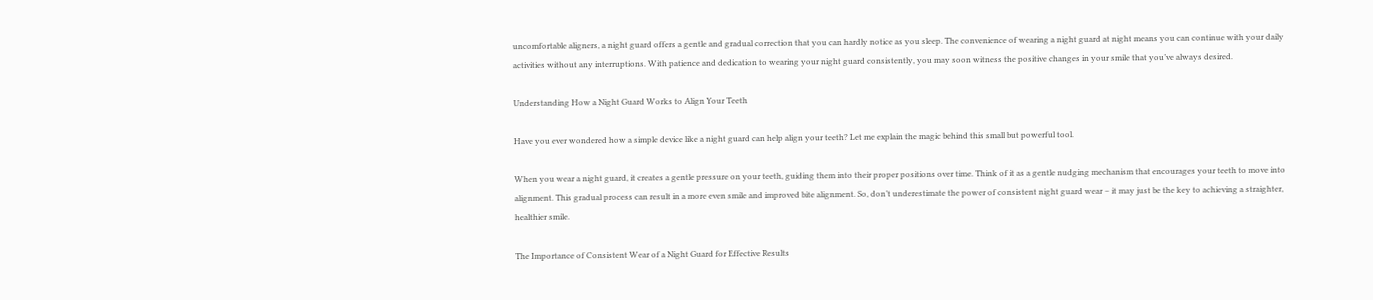uncomfortable aligners, a night guard offers a gentle and gradual correction that you can hardly notice as you sleep. The convenience of wearing a night guard at night means you can continue with your daily activities without any interruptions. With patience and dedication to wearing your night guard consistently, you may soon witness the positive changes in your smile that you’ve always desired.

Understanding How a Night Guard Works to Align Your Teeth

Have you ever wondered how a simple device like a night guard can help align your teeth? Let me explain the magic behind this small but powerful tool.

When you wear a night guard, it creates a gentle pressure on your teeth, guiding them into their proper positions over time. Think of it as a gentle nudging mechanism that encourages your teeth to move into alignment. This gradual process can result in a more even smile and improved bite alignment. So, don’t underestimate the power of consistent night guard wear – it may just be the key to achieving a straighter, healthier smile.

The Importance of Consistent Wear of a Night Guard for Effective Results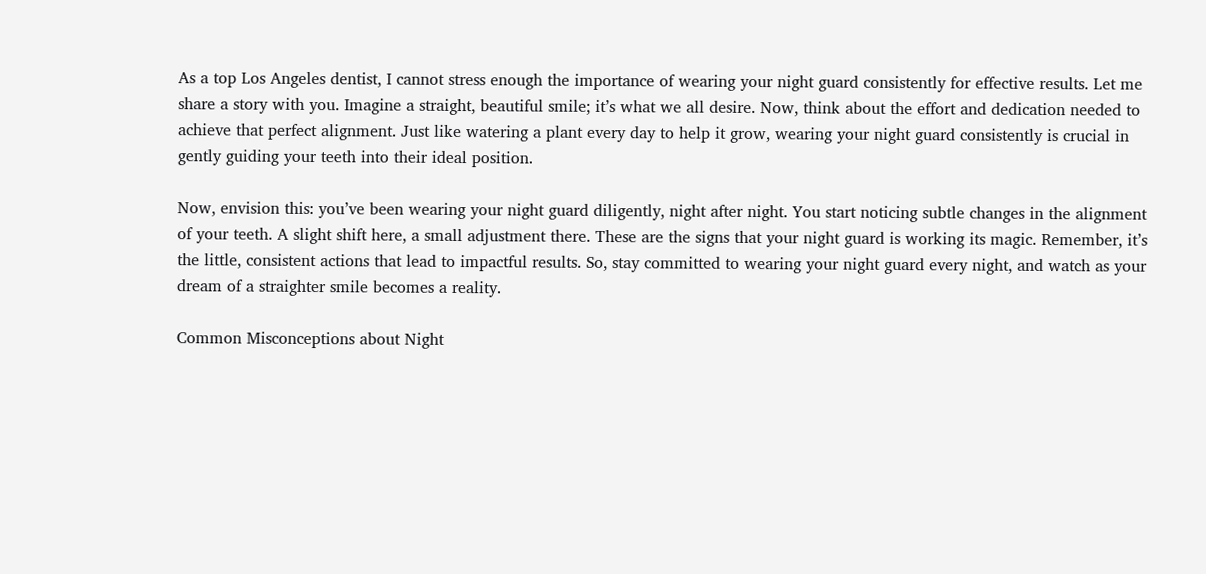As a top Los Angeles dentist, I cannot stress enough the importance of wearing your night guard consistently for effective results. Let me share a story with you. Imagine a straight, beautiful smile; it’s what we all desire. Now, think about the effort and dedication needed to achieve that perfect alignment. Just like watering a plant every day to help it grow, wearing your night guard consistently is crucial in gently guiding your teeth into their ideal position.

Now, envision this: you’ve been wearing your night guard diligently, night after night. You start noticing subtle changes in the alignment of your teeth. A slight shift here, a small adjustment there. These are the signs that your night guard is working its magic. Remember, it’s the little, consistent actions that lead to impactful results. So, stay committed to wearing your night guard every night, and watch as your dream of a straighter smile becomes a reality.

Common Misconceptions about Night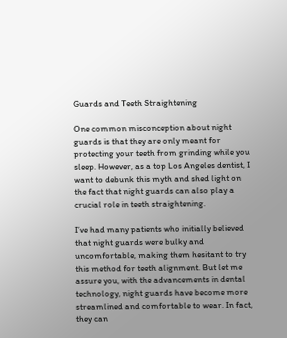Guards and Teeth Straightening

One common misconception about night guards is that they are only meant for protecting your teeth from grinding while you sleep. However, as a top Los Angeles dentist, I want to debunk this myth and shed light on the fact that night guards can also play a crucial role in teeth straightening.

I’ve had many patients who initially believed that night guards were bulky and uncomfortable, making them hesitant to try this method for teeth alignment. But let me assure you, with the advancements in dental technology, night guards have become more streamlined and comfortable to wear. In fact, they can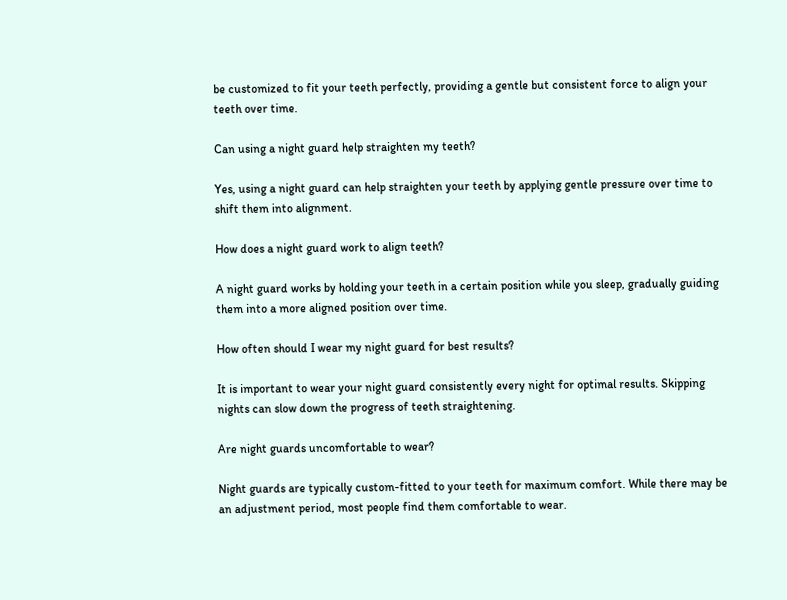be customized to fit your teeth perfectly, providing a gentle but consistent force to align your teeth over time.

Can using a night guard help straighten my teeth?

Yes, using a night guard can help straighten your teeth by applying gentle pressure over time to shift them into alignment.

How does a night guard work to align teeth?

A night guard works by holding your teeth in a certain position while you sleep, gradually guiding them into a more aligned position over time.

How often should I wear my night guard for best results?

It is important to wear your night guard consistently every night for optimal results. Skipping nights can slow down the progress of teeth straightening.

Are night guards uncomfortable to wear?

Night guards are typically custom-fitted to your teeth for maximum comfort. While there may be an adjustment period, most people find them comfortable to wear.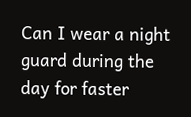Can I wear a night guard during the day for faster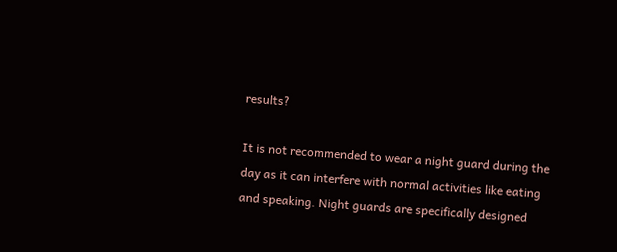results?

It is not recommended to wear a night guard during the day as it can interfere with normal activities like eating and speaking. Night guards are specifically designed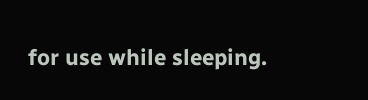for use while sleeping.